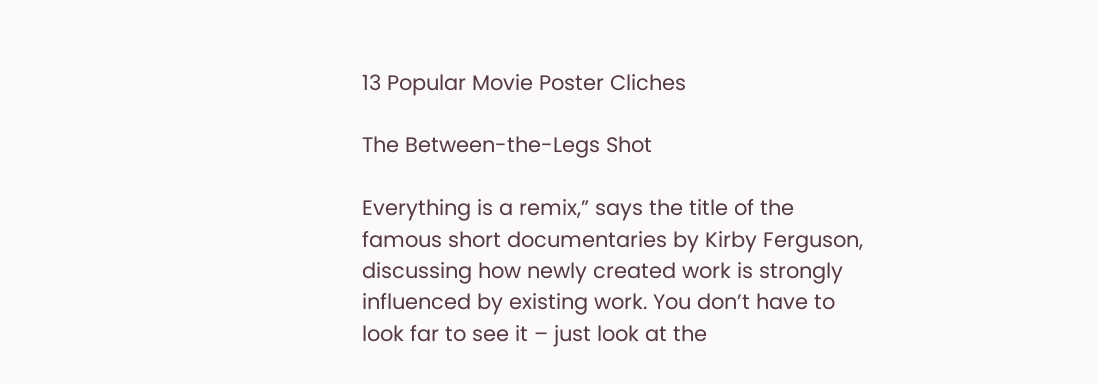13 Popular Movie Poster Cliches

The Between-the-Legs Shot

Everything is a remix,” says the title of the famous short documentaries by Kirby Ferguson, discussing how newly created work is strongly influenced by existing work. You don’t have to look far to see it – just look at the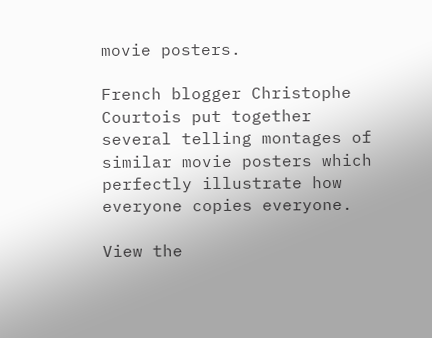movie posters.

French blogger Christophe Courtois put together several telling montages of similar movie posters which perfectly illustrate how everyone copies everyone.

View the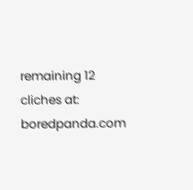remaining 12 cliches at: boredpanda.com